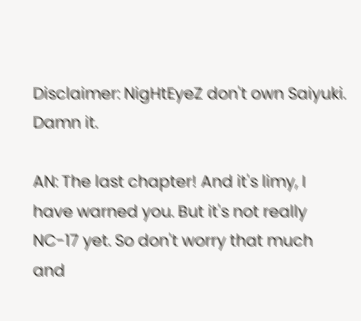Disclaimer: NigHtEyeZ don't own Saiyuki. Damn it.

AN: The last chapter! And it's limy, I have warned you. But it's not really NC-17 yet. So don't worry that much and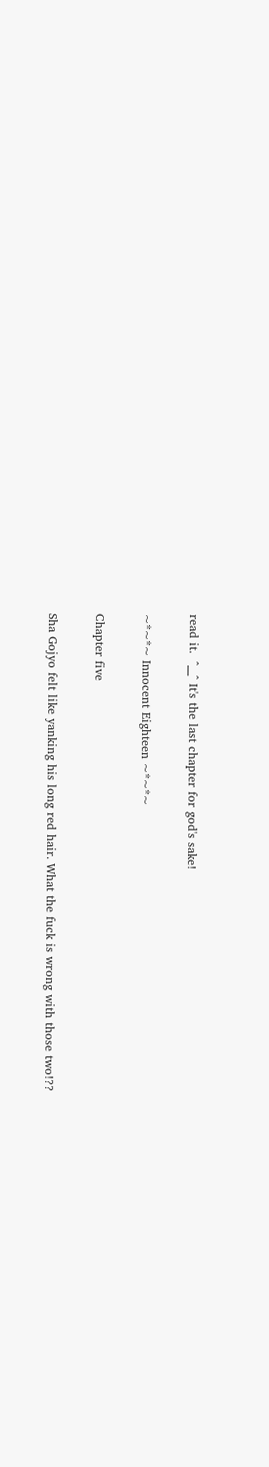read it.  ^__^ It's the last chapter for god's sake!

~*~*~ Innocent Eighteen ~*~*~

Chapter five

Sha Gojyo felt like yanking his long red hair. What the fuck is wrong with those two!??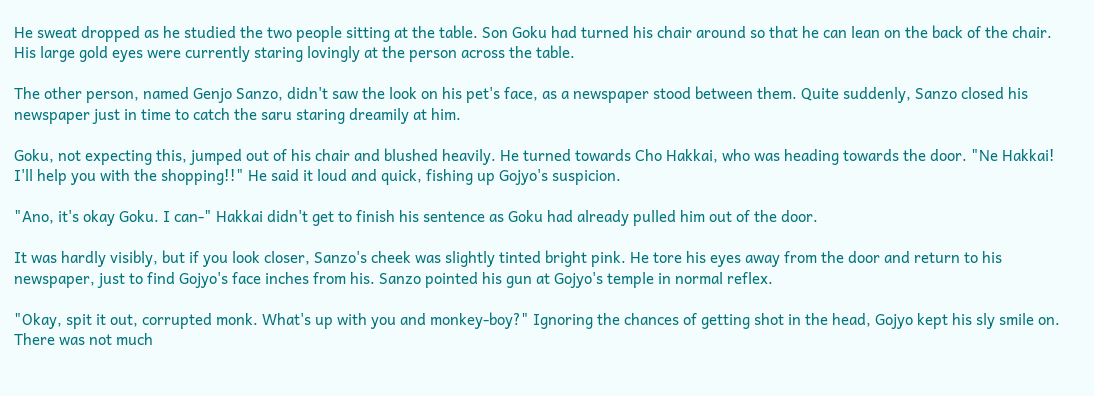He sweat dropped as he studied the two people sitting at the table. Son Goku had turned his chair around so that he can lean on the back of the chair. His large gold eyes were currently staring lovingly at the person across the table.

The other person, named Genjo Sanzo, didn't saw the look on his pet's face, as a newspaper stood between them. Quite suddenly, Sanzo closed his newspaper just in time to catch the saru staring dreamily at him.

Goku, not expecting this, jumped out of his chair and blushed heavily. He turned towards Cho Hakkai, who was heading towards the door. "Ne Hakkai! I'll help you with the shopping!!" He said it loud and quick, fishing up Gojyo's suspicion.

"Ano, it's okay Goku. I can-" Hakkai didn't get to finish his sentence as Goku had already pulled him out of the door.

It was hardly visibly, but if you look closer, Sanzo's cheek was slightly tinted bright pink. He tore his eyes away from the door and return to his newspaper, just to find Gojyo's face inches from his. Sanzo pointed his gun at Gojyo's temple in normal reflex.

"Okay, spit it out, corrupted monk. What's up with you and monkey-boy?" Ignoring the chances of getting shot in the head, Gojyo kept his sly smile on. There was not much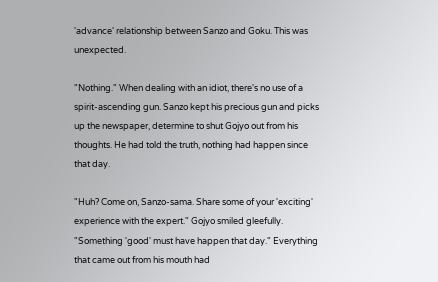'advance' relationship between Sanzo and Goku. This was unexpected.

"Nothing." When dealing with an idiot, there's no use of a spirit-ascending gun. Sanzo kept his precious gun and picks up the newspaper, determine to shut Gojyo out from his thoughts. He had told the truth, nothing had happen since that day.

"Huh? Come on, Sanzo-sama. Share some of your 'exciting' experience with the expert." Gojyo smiled gleefully. "Something 'good' must have happen that day." Everything that came out from his mouth had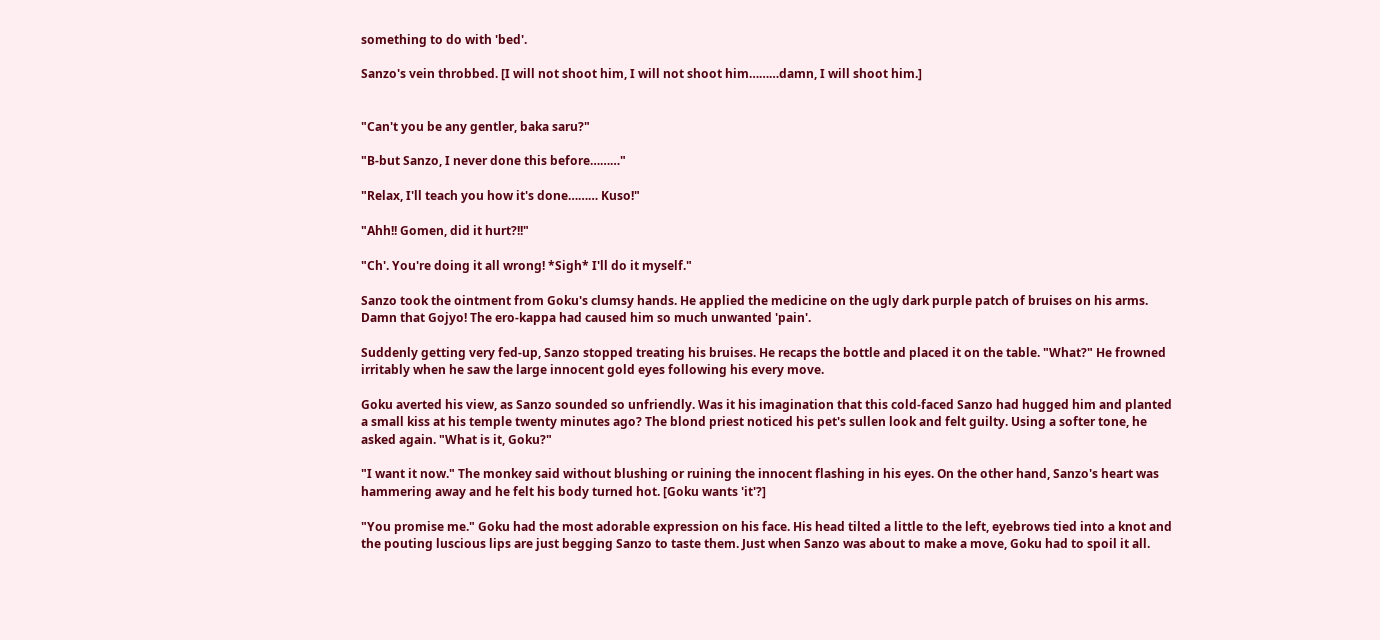something to do with 'bed'.

Sanzo's vein throbbed. [I will not shoot him, I will not shoot him………damn, I will shoot him.]


"Can't you be any gentler, baka saru?"

"B-but Sanzo, I never done this before………"

"Relax, I'll teach you how it's done……… Kuso!"

"Ahh!! Gomen, did it hurt?!!"

"Ch'. You're doing it all wrong! *Sigh* I'll do it myself."

Sanzo took the ointment from Goku's clumsy hands. He applied the medicine on the ugly dark purple patch of bruises on his arms. Damn that Gojyo! The ero-kappa had caused him so much unwanted 'pain'.

Suddenly getting very fed-up, Sanzo stopped treating his bruises. He recaps the bottle and placed it on the table. "What?" He frowned irritably when he saw the large innocent gold eyes following his every move.

Goku averted his view, as Sanzo sounded so unfriendly. Was it his imagination that this cold-faced Sanzo had hugged him and planted a small kiss at his temple twenty minutes ago? The blond priest noticed his pet's sullen look and felt guilty. Using a softer tone, he asked again. "What is it, Goku?"

"I want it now." The monkey said without blushing or ruining the innocent flashing in his eyes. On the other hand, Sanzo's heart was hammering away and he felt his body turned hot. [Goku wants 'it'?]

"You promise me." Goku had the most adorable expression on his face. His head tilted a little to the left, eyebrows tied into a knot and the pouting luscious lips are just begging Sanzo to taste them. Just when Sanzo was about to make a move, Goku had to spoil it all.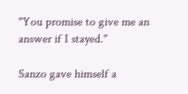"You promise to give me an answer if I stayed."

Sanzo gave himself a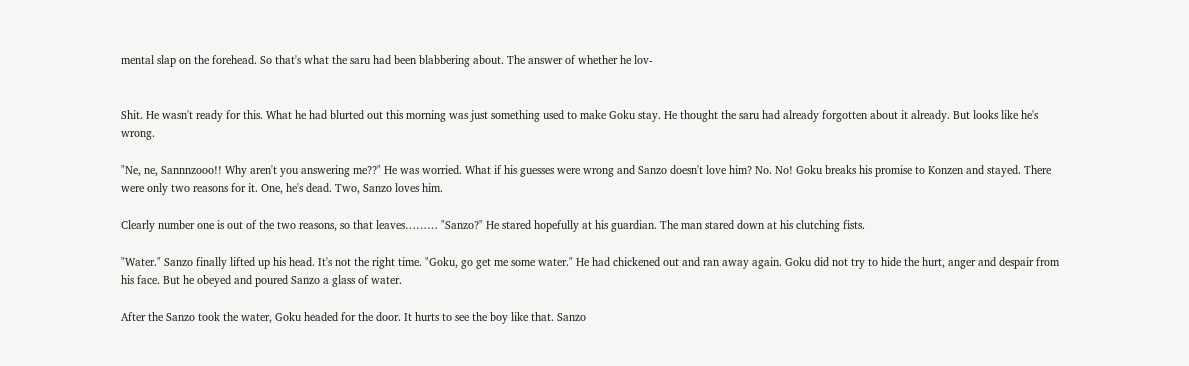mental slap on the forehead. So that's what the saru had been blabbering about. The answer of whether he lov-


Shit. He wasn't ready for this. What he had blurted out this morning was just something used to make Goku stay. He thought the saru had already forgotten about it already. But looks like he's wrong.

"Ne, ne, Sannnzooo!! Why aren't you answering me??" He was worried. What if his guesses were wrong and Sanzo doesn't love him? No. No! Goku breaks his promise to Konzen and stayed. There were only two reasons for it. One, he's dead. Two, Sanzo loves him.

Clearly number one is out of the two reasons, so that leaves……… "Sanzo?" He stared hopefully at his guardian. The man stared down at his clutching fists.

"Water." Sanzo finally lifted up his head. It's not the right time. "Goku, go get me some water." He had chickened out and ran away again. Goku did not try to hide the hurt, anger and despair from his face. But he obeyed and poured Sanzo a glass of water.

After the Sanzo took the water, Goku headed for the door. It hurts to see the boy like that. Sanzo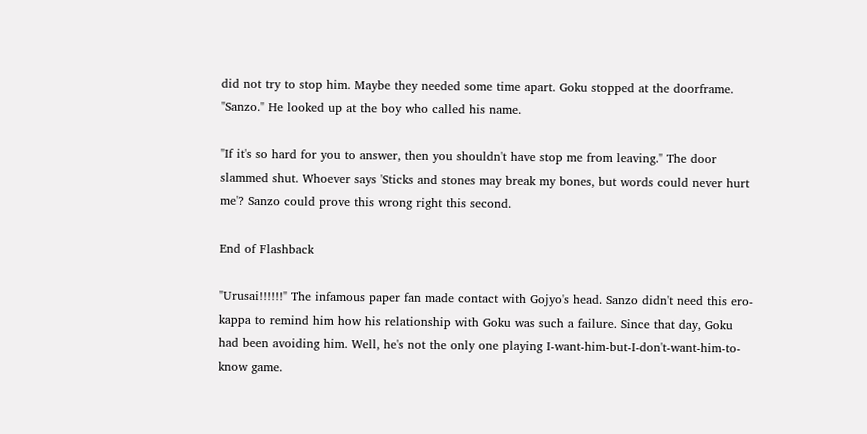did not try to stop him. Maybe they needed some time apart. Goku stopped at the doorframe. "Sanzo." He looked up at the boy who called his name.

"If it's so hard for you to answer, then you shouldn't have stop me from leaving." The door slammed shut. Whoever says 'Sticks and stones may break my bones, but words could never hurt me'? Sanzo could prove this wrong right this second.

End of Flashback

"Urusai!!!!!!" The infamous paper fan made contact with Gojyo's head. Sanzo didn't need this ero-kappa to remind him how his relationship with Goku was such a failure. Since that day, Goku had been avoiding him. Well, he's not the only one playing I-want-him-but-I-don't-want-him-to-know game.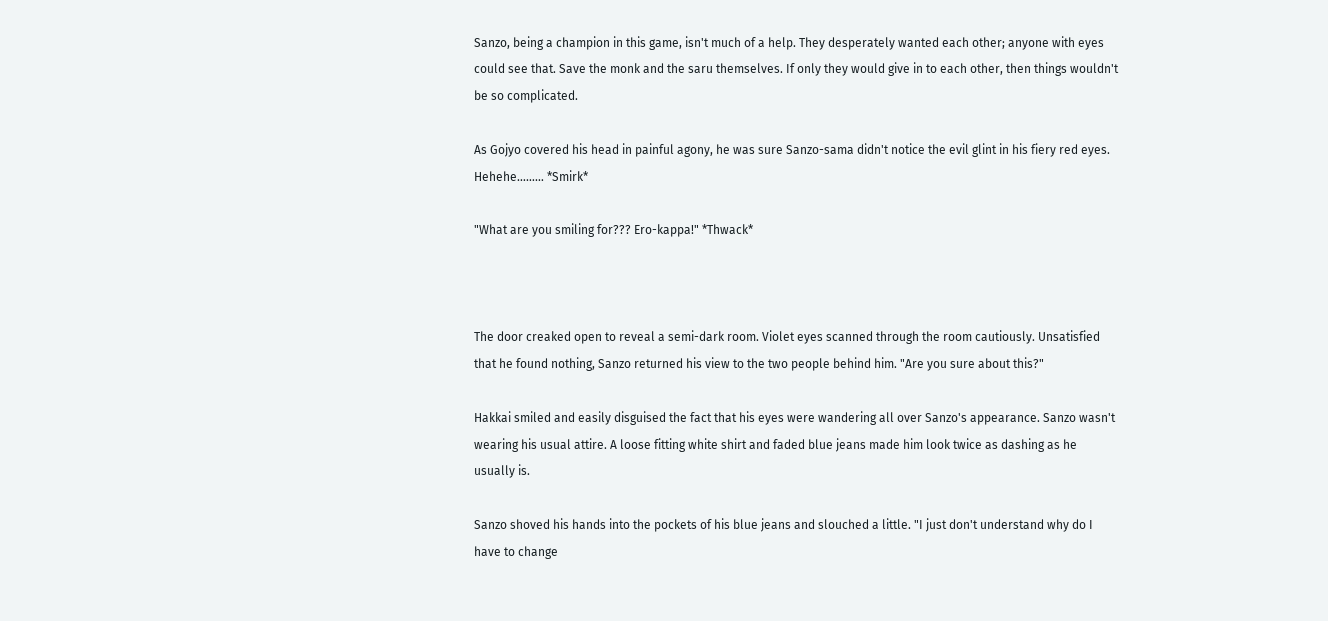Sanzo, being a champion in this game, isn't much of a help. They desperately wanted each other; anyone with eyes could see that. Save the monk and the saru themselves. If only they would give in to each other, then things wouldn't be so complicated.

As Gojyo covered his head in painful agony, he was sure Sanzo-sama didn't notice the evil glint in his fiery red eyes. Hehehe……… *Smirk*

"What are you smiling for??? Ero-kappa!" *Thwack*



The door creaked open to reveal a semi-dark room. Violet eyes scanned through the room cautiously. Unsatisfied that he found nothing, Sanzo returned his view to the two people behind him. "Are you sure about this?"

Hakkai smiled and easily disguised the fact that his eyes were wandering all over Sanzo's appearance. Sanzo wasn't wearing his usual attire. A loose fitting white shirt and faded blue jeans made him look twice as dashing as he usually is.

Sanzo shoved his hands into the pockets of his blue jeans and slouched a little. "I just don't understand why do I have to change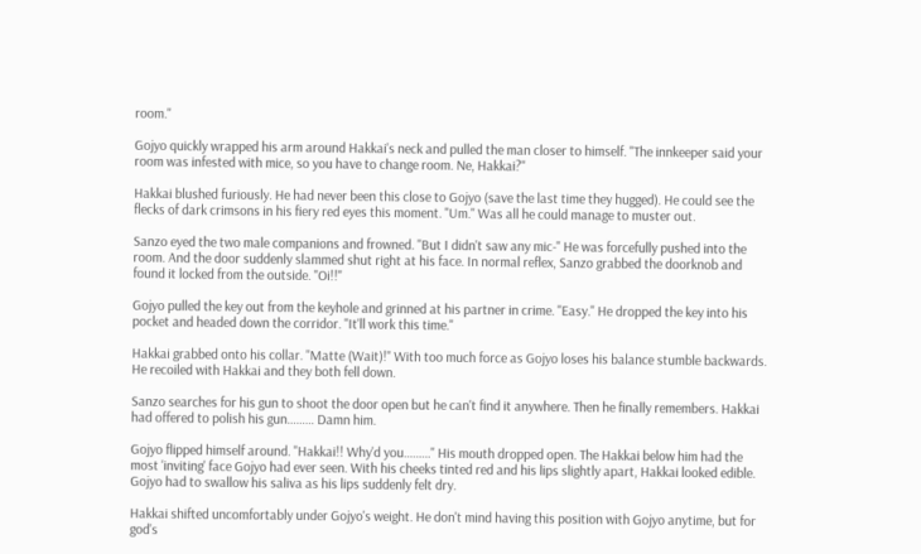room."

Gojyo quickly wrapped his arm around Hakkai's neck and pulled the man closer to himself. "The innkeeper said your room was infested with mice, so you have to change room. Ne, Hakkai?"

Hakkai blushed furiously. He had never been this close to Gojyo (save the last time they hugged). He could see the flecks of dark crimsons in his fiery red eyes this moment. "Um." Was all he could manage to muster out.

Sanzo eyed the two male companions and frowned. "But I didn't saw any mic-" He was forcefully pushed into the room. And the door suddenly slammed shut right at his face. In normal reflex, Sanzo grabbed the doorknob and found it locked from the outside. "Oi!!"

Gojyo pulled the key out from the keyhole and grinned at his partner in crime. "Easy." He dropped the key into his pocket and headed down the corridor. "It'll work this time."

Hakkai grabbed onto his collar. "Matte (Wait)!" With too much force as Gojyo loses his balance stumble backwards. He recoiled with Hakkai and they both fell down.

Sanzo searches for his gun to shoot the door open but he can't find it anywhere. Then he finally remembers. Hakkai had offered to polish his gun……… Damn him.

Gojyo flipped himself around. "Hakkai!! Why'd you………" His mouth dropped open. The Hakkai below him had the most 'inviting' face Gojyo had ever seen. With his cheeks tinted red and his lips slightly apart, Hakkai looked edible. Gojyo had to swallow his saliva as his lips suddenly felt dry.

Hakkai shifted uncomfortably under Gojyo's weight. He don't mind having this position with Gojyo anytime, but for god's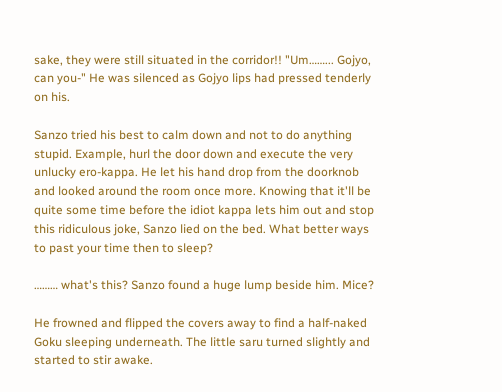sake, they were still situated in the corridor!! "Um……... Gojyo, can you-" He was silenced as Gojyo lips had pressed tenderly on his.

Sanzo tried his best to calm down and not to do anything stupid. Example, hurl the door down and execute the very unlucky ero-kappa. He let his hand drop from the doorknob and looked around the room once more. Knowing that it'll be quite some time before the idiot kappa lets him out and stop this ridiculous joke, Sanzo lied on the bed. What better ways to past your time then to sleep?

……… what's this? Sanzo found a huge lump beside him. Mice?

He frowned and flipped the covers away to find a half-naked Goku sleeping underneath. The little saru turned slightly and started to stir awake.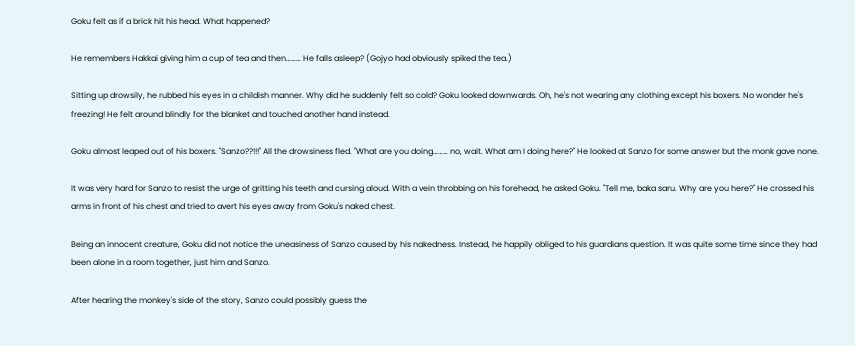Goku felt as if a brick hit his head. What happened?

He remembers Hakkai giving him a cup of tea and then……… He falls asleep? (Gojyo had obviously spiked the tea.)

Sitting up drowsily, he rubbed his eyes in a childish manner. Why did he suddenly felt so cold? Goku looked downwards. Oh, he's not wearing any clothing except his boxers. No wonder he's freezing! He felt around blindly for the blanket and touched another hand instead.

Goku almost leaped out of his boxers. "Sanzo??!!!" All the drowsiness fled. "What are you doing……… no, wait. What am I doing here?" He looked at Sanzo for some answer but the monk gave none.

It was very hard for Sanzo to resist the urge of gritting his teeth and cursing aloud. With a vein throbbing on his forehead, he asked Goku. "Tell me, baka saru. Why are you here?" He crossed his arms in front of his chest and tried to avert his eyes away from Goku's naked chest.

Being an innocent creature, Goku did not notice the uneasiness of Sanzo caused by his nakedness. Instead, he happily obliged to his guardians question. It was quite some time since they had been alone in a room together, just him and Sanzo.

After hearing the monkey's side of the story, Sanzo could possibly guess the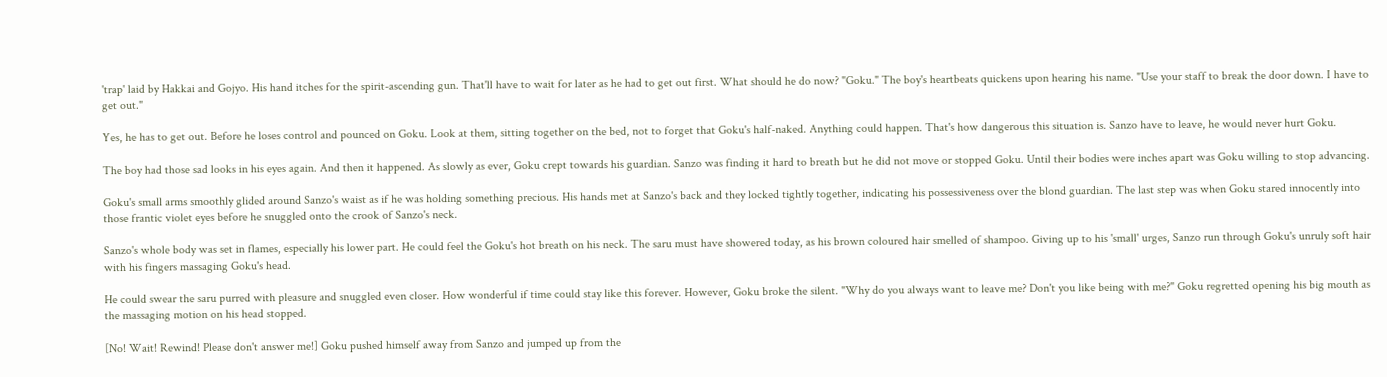'trap' laid by Hakkai and Gojyo. His hand itches for the spirit-ascending gun. That'll have to wait for later as he had to get out first. What should he do now? "Goku." The boy's heartbeats quickens upon hearing his name. "Use your staff to break the door down. I have to get out."

Yes, he has to get out. Before he loses control and pounced on Goku. Look at them, sitting together on the bed, not to forget that Goku's half-naked. Anything could happen. That's how dangerous this situation is. Sanzo have to leave, he would never hurt Goku.

The boy had those sad looks in his eyes again. And then it happened. As slowly as ever, Goku crept towards his guardian. Sanzo was finding it hard to breath but he did not move or stopped Goku. Until their bodies were inches apart was Goku willing to stop advancing.

Goku's small arms smoothly glided around Sanzo's waist as if he was holding something precious. His hands met at Sanzo's back and they locked tightly together, indicating his possessiveness over the blond guardian. The last step was when Goku stared innocently into those frantic violet eyes before he snuggled onto the crook of Sanzo's neck.

Sanzo's whole body was set in flames, especially his lower part. He could feel the Goku's hot breath on his neck. The saru must have showered today, as his brown coloured hair smelled of shampoo. Giving up to his 'small' urges, Sanzo run through Goku's unruly soft hair with his fingers massaging Goku's head.

He could swear the saru purred with pleasure and snuggled even closer. How wonderful if time could stay like this forever. However, Goku broke the silent. "Why do you always want to leave me? Don't you like being with me?" Goku regretted opening his big mouth as the massaging motion on his head stopped.

[No! Wait! Rewind! Please don't answer me!] Goku pushed himself away from Sanzo and jumped up from the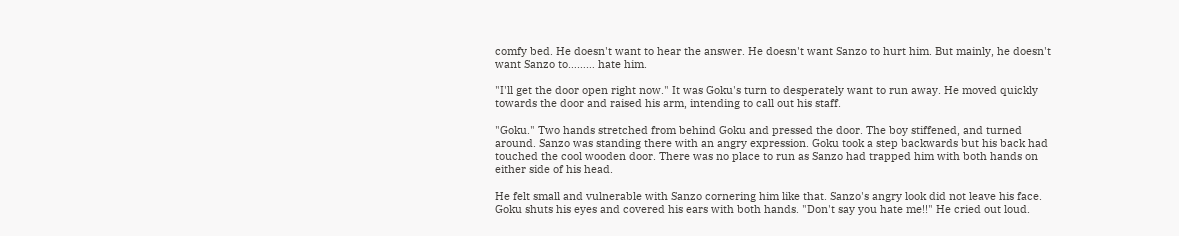comfy bed. He doesn't want to hear the answer. He doesn't want Sanzo to hurt him. But mainly, he doesn't want Sanzo to……… hate him.

"I'll get the door open right now." It was Goku's turn to desperately want to run away. He moved quickly towards the door and raised his arm, intending to call out his staff.

"Goku." Two hands stretched from behind Goku and pressed the door. The boy stiffened, and turned around. Sanzo was standing there with an angry expression. Goku took a step backwards but his back had touched the cool wooden door. There was no place to run as Sanzo had trapped him with both hands on either side of his head.

He felt small and vulnerable with Sanzo cornering him like that. Sanzo's angry look did not leave his face. Goku shuts his eyes and covered his ears with both hands. "Don't say you hate me!!" He cried out loud.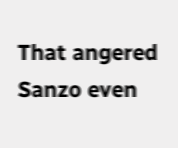That angered Sanzo even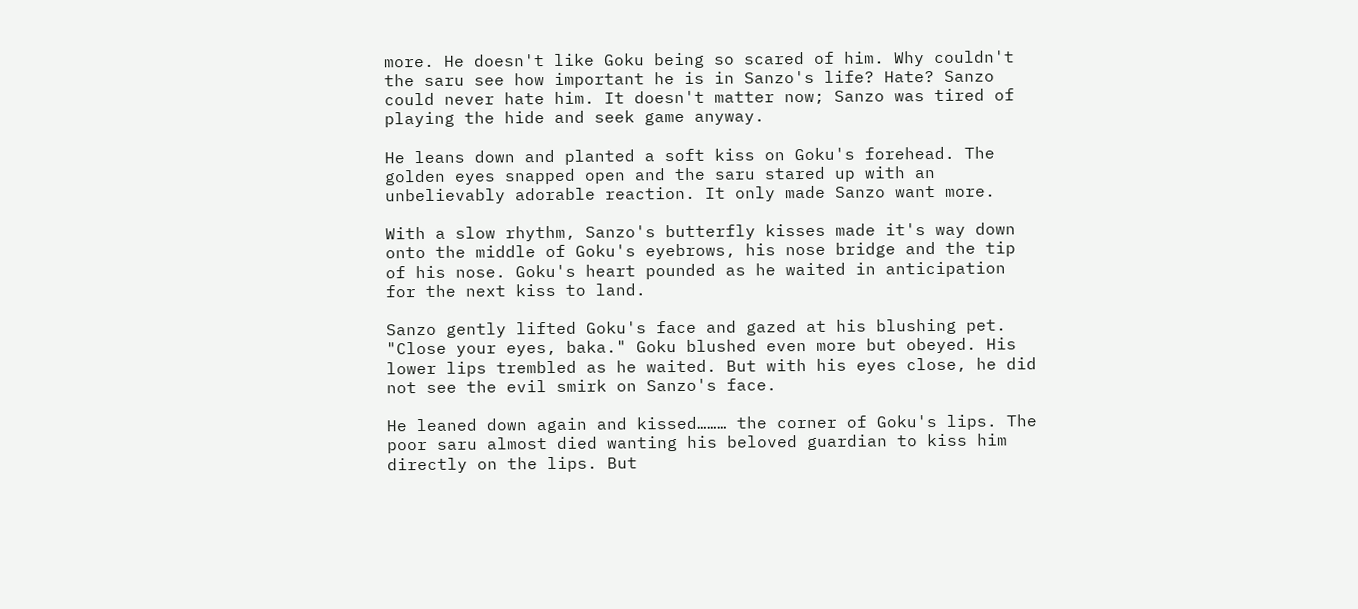more. He doesn't like Goku being so scared of him. Why couldn't the saru see how important he is in Sanzo's life? Hate? Sanzo could never hate him. It doesn't matter now; Sanzo was tired of playing the hide and seek game anyway.

He leans down and planted a soft kiss on Goku's forehead. The golden eyes snapped open and the saru stared up with an unbelievably adorable reaction. It only made Sanzo want more.

With a slow rhythm, Sanzo's butterfly kisses made it's way down onto the middle of Goku's eyebrows, his nose bridge and the tip of his nose. Goku's heart pounded as he waited in anticipation for the next kiss to land.

Sanzo gently lifted Goku's face and gazed at his blushing pet. "Close your eyes, baka." Goku blushed even more but obeyed. His lower lips trembled as he waited. But with his eyes close, he did not see the evil smirk on Sanzo's face.

He leaned down again and kissed……… the corner of Goku's lips. The poor saru almost died wanting his beloved guardian to kiss him directly on the lips. But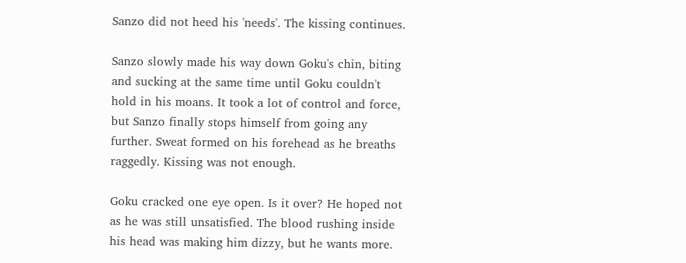Sanzo did not heed his 'needs'. The kissing continues.

Sanzo slowly made his way down Goku's chin, biting and sucking at the same time until Goku couldn't hold in his moans. It took a lot of control and force, but Sanzo finally stops himself from going any further. Sweat formed on his forehead as he breaths raggedly. Kissing was not enough.

Goku cracked one eye open. Is it over? He hoped not as he was still unsatisfied. The blood rushing inside his head was making him dizzy, but he wants more.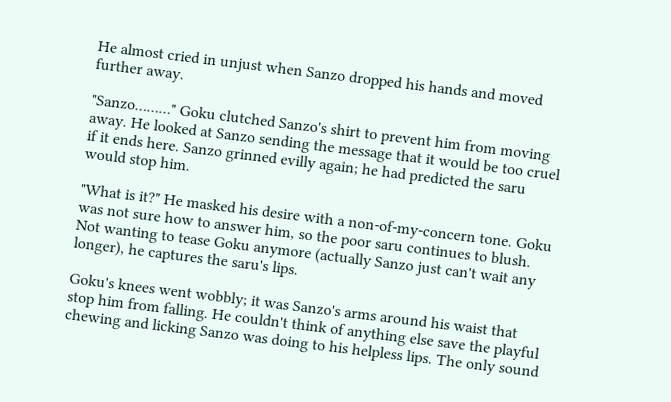He almost cried in unjust when Sanzo dropped his hands and moved further away.

"Sanzo………" Goku clutched Sanzo's shirt to prevent him from moving away. He looked at Sanzo sending the message that it would be too cruel if it ends here. Sanzo grinned evilly again; he had predicted the saru would stop him.

"What is it?" He masked his desire with a non-of-my-concern tone. Goku was not sure how to answer him, so the poor saru continues to blush. Not wanting to tease Goku anymore (actually Sanzo just can't wait any longer), he captures the saru's lips.

Goku's knees went wobbly; it was Sanzo's arms around his waist that stop him from falling. He couldn't think of anything else save the playful chewing and licking Sanzo was doing to his helpless lips. The only sound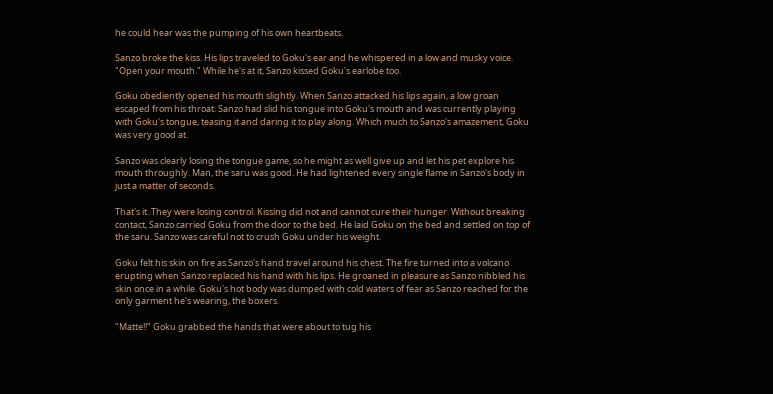he could hear was the pumping of his own heartbeats.

Sanzo broke the kiss. His lips traveled to Goku's ear and he whispered in a low and musky voice. "Open your mouth." While he's at it, Sanzo kissed Goku's earlobe too.

Goku obediently opened his mouth slightly. When Sanzo attacked his lips again, a low groan escaped from his throat. Sanzo had slid his tongue into Goku's mouth and was currently playing with Goku's tongue, teasing it and daring it to play along. Which much to Sanzo's amazement, Goku was very good at.

Sanzo was clearly losing the tongue game, so he might as well give up and let his pet explore his mouth throughly. Man, the saru was good. He had lightened every single flame in Sanzo's body in just a matter of seconds.

That's it. They were losing control. Kissing did not and cannot cure their hunger. Without breaking contact, Sanzo carried Goku from the door to the bed. He laid Goku on the bed and settled on top of the saru. Sanzo was careful not to crush Goku under his weight.

Goku felt his skin on fire as Sanzo's hand travel around his chest. The fire turned into a volcano erupting when Sanzo replaced his hand with his lips. He groaned in pleasure as Sanzo nibbled his skin once in a while. Goku's hot body was dumped with cold waters of fear as Sanzo reached for the only garment he's wearing, the boxers.

"Matte!!" Goku grabbed the hands that were about to tug his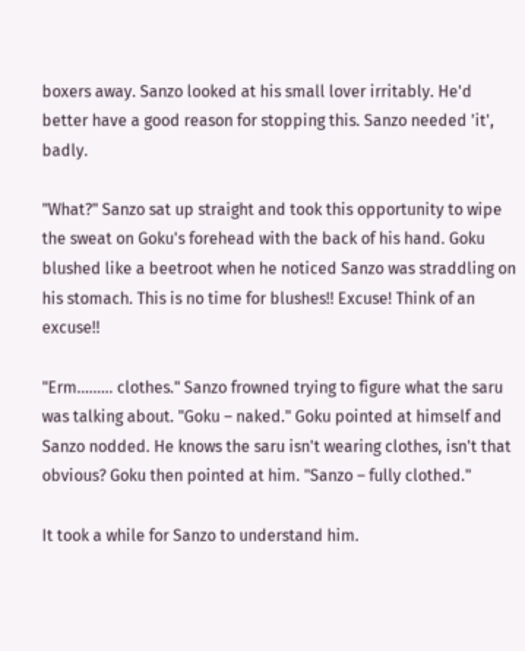boxers away. Sanzo looked at his small lover irritably. He'd better have a good reason for stopping this. Sanzo needed 'it', badly.

"What?" Sanzo sat up straight and took this opportunity to wipe the sweat on Goku's forehead with the back of his hand. Goku blushed like a beetroot when he noticed Sanzo was straddling on his stomach. This is no time for blushes!! Excuse! Think of an excuse!!

"Erm……… clothes." Sanzo frowned trying to figure what the saru was talking about. "Goku – naked." Goku pointed at himself and Sanzo nodded. He knows the saru isn't wearing clothes, isn't that obvious? Goku then pointed at him. "Sanzo – fully clothed."

It took a while for Sanzo to understand him.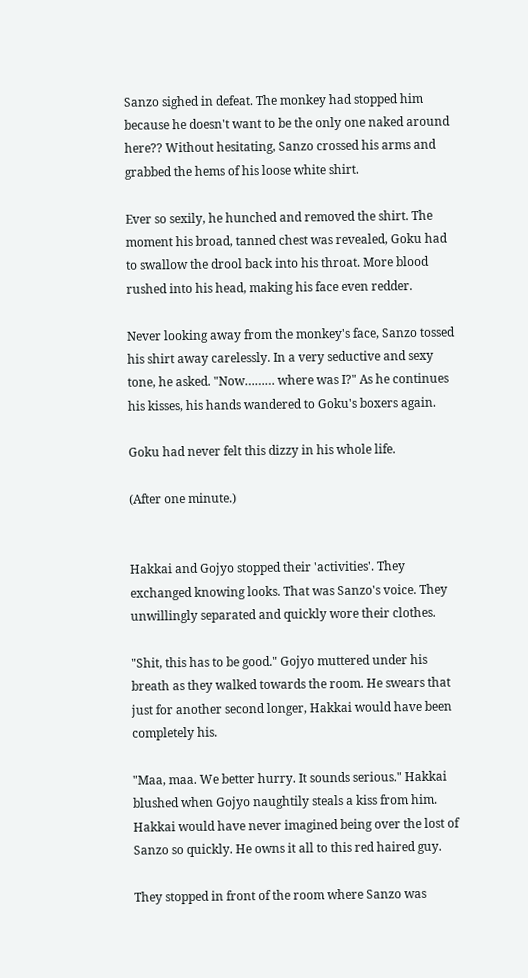Sanzo sighed in defeat. The monkey had stopped him because he doesn't want to be the only one naked around here?? Without hesitating, Sanzo crossed his arms and grabbed the hems of his loose white shirt.

Ever so sexily, he hunched and removed the shirt. The moment his broad, tanned chest was revealed, Goku had to swallow the drool back into his throat. More blood rushed into his head, making his face even redder.

Never looking away from the monkey's face, Sanzo tossed his shirt away carelessly. In a very seductive and sexy tone, he asked. "Now……… where was I?" As he continues his kisses, his hands wandered to Goku's boxers again.

Goku had never felt this dizzy in his whole life.

(After one minute.)


Hakkai and Gojyo stopped their 'activities'. They exchanged knowing looks. That was Sanzo's voice. They unwillingly separated and quickly wore their clothes.

"Shit, this has to be good." Gojyo muttered under his breath as they walked towards the room. He swears that just for another second longer, Hakkai would have been completely his.

"Maa, maa. We better hurry. It sounds serious." Hakkai blushed when Gojyo naughtily steals a kiss from him. Hakkai would have never imagined being over the lost of Sanzo so quickly. He owns it all to this red haired guy.

They stopped in front of the room where Sanzo was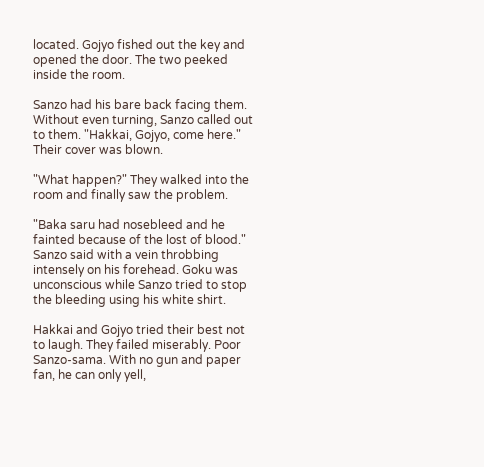located. Gojyo fished out the key and opened the door. The two peeked inside the room.

Sanzo had his bare back facing them. Without even turning, Sanzo called out to them. "Hakkai, Gojyo, come here." Their cover was blown.

"What happen?" They walked into the room and finally saw the problem.

"Baka saru had nosebleed and he fainted because of the lost of blood." Sanzo said with a vein throbbing intensely on his forehead. Goku was unconscious while Sanzo tried to stop the bleeding using his white shirt.

Hakkai and Gojyo tried their best not to laugh. They failed miserably. Poor Sanzo-sama. With no gun and paper fan, he can only yell,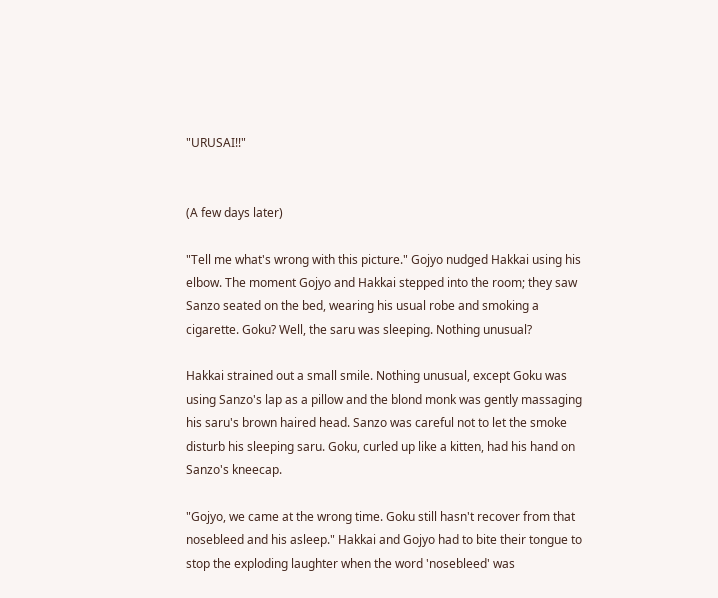"URUSAI!!"


(A few days later)

"Tell me what's wrong with this picture." Gojyo nudged Hakkai using his elbow. The moment Gojyo and Hakkai stepped into the room; they saw Sanzo seated on the bed, wearing his usual robe and smoking a cigarette. Goku? Well, the saru was sleeping. Nothing unusual?

Hakkai strained out a small smile. Nothing unusual, except Goku was using Sanzo's lap as a pillow and the blond monk was gently massaging his saru's brown haired head. Sanzo was careful not to let the smoke disturb his sleeping saru. Goku, curled up like a kitten, had his hand on Sanzo's kneecap.

"Gojyo, we came at the wrong time. Goku still hasn't recover from that nosebleed and his asleep." Hakkai and Gojyo had to bite their tongue to stop the exploding laughter when the word 'nosebleed' was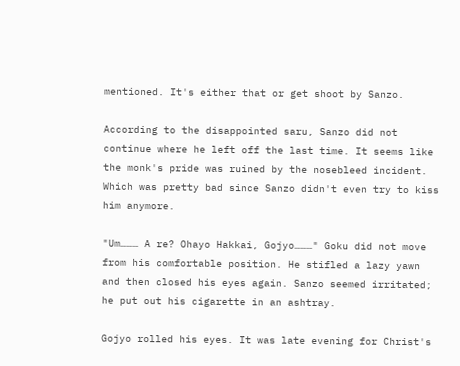mentioned. It's either that or get shoot by Sanzo.

According to the disappointed saru, Sanzo did not continue where he left off the last time. It seems like the monk's pride was ruined by the nosebleed incident. Which was pretty bad since Sanzo didn't even try to kiss him anymore.

"Um……… A re? Ohayo Hakkai, Gojyo………" Goku did not move from his comfortable position. He stifled a lazy yawn and then closed his eyes again. Sanzo seemed irritated; he put out his cigarette in an ashtray.

Gojyo rolled his eyes. It was late evening for Christ's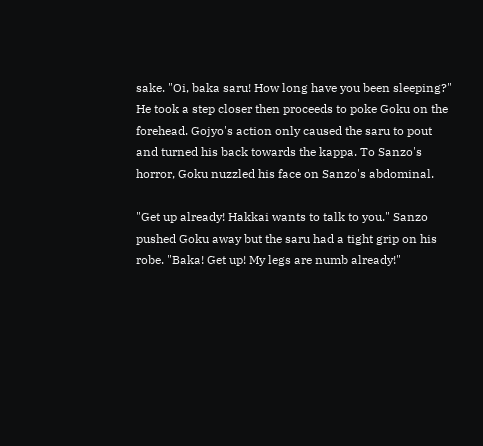sake. "Oi, baka saru! How long have you been sleeping?" He took a step closer then proceeds to poke Goku on the forehead. Gojyo's action only caused the saru to pout and turned his back towards the kappa. To Sanzo's horror, Goku nuzzled his face on Sanzo's abdominal.

"Get up already! Hakkai wants to talk to you." Sanzo pushed Goku away but the saru had a tight grip on his robe. "Baka! Get up! My legs are numb already!"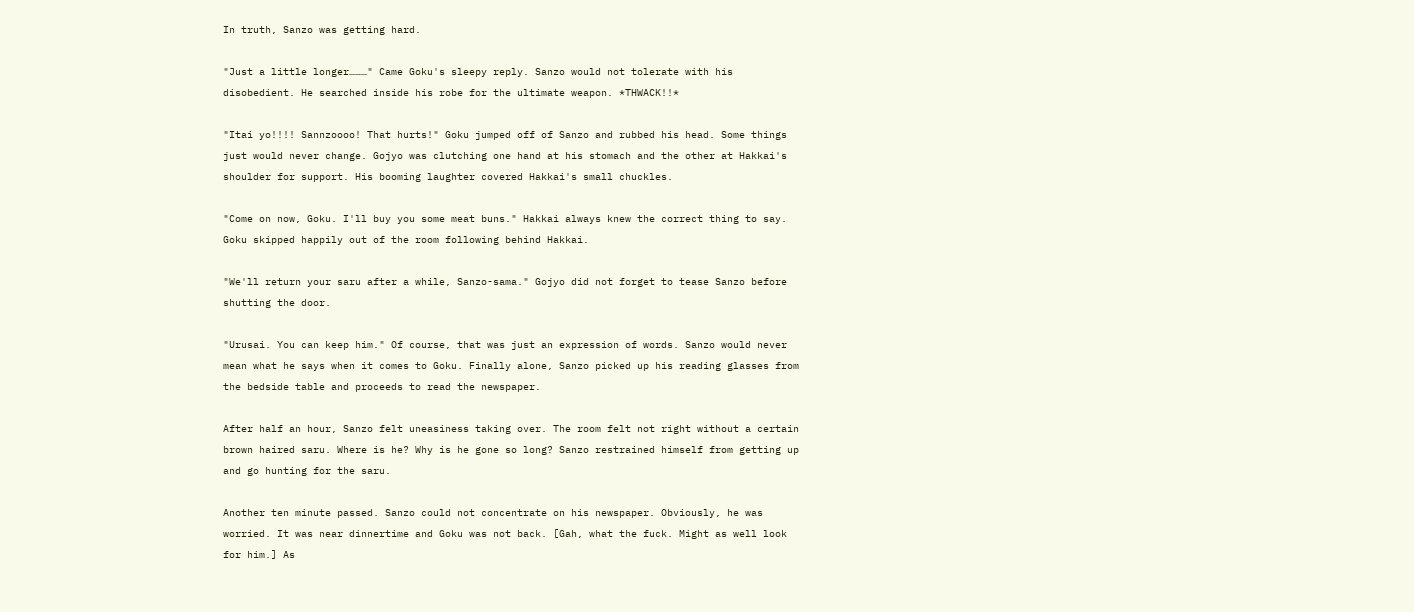In truth, Sanzo was getting hard.

"Just a little longer………" Came Goku's sleepy reply. Sanzo would not tolerate with his disobedient. He searched inside his robe for the ultimate weapon. *THWACK!!*

"Itai yo!!!! Sannzoooo! That hurts!" Goku jumped off of Sanzo and rubbed his head. Some things just would never change. Gojyo was clutching one hand at his stomach and the other at Hakkai's shoulder for support. His booming laughter covered Hakkai's small chuckles.

"Come on now, Goku. I'll buy you some meat buns." Hakkai always knew the correct thing to say. Goku skipped happily out of the room following behind Hakkai.

"We'll return your saru after a while, Sanzo-sama." Gojyo did not forget to tease Sanzo before shutting the door.

"Urusai. You can keep him." Of course, that was just an expression of words. Sanzo would never mean what he says when it comes to Goku. Finally alone, Sanzo picked up his reading glasses from the bedside table and proceeds to read the newspaper.

After half an hour, Sanzo felt uneasiness taking over. The room felt not right without a certain brown haired saru. Where is he? Why is he gone so long? Sanzo restrained himself from getting up and go hunting for the saru.

Another ten minute passed. Sanzo could not concentrate on his newspaper. Obviously, he was worried. It was near dinnertime and Goku was not back. [Gah, what the fuck. Might as well look for him.] As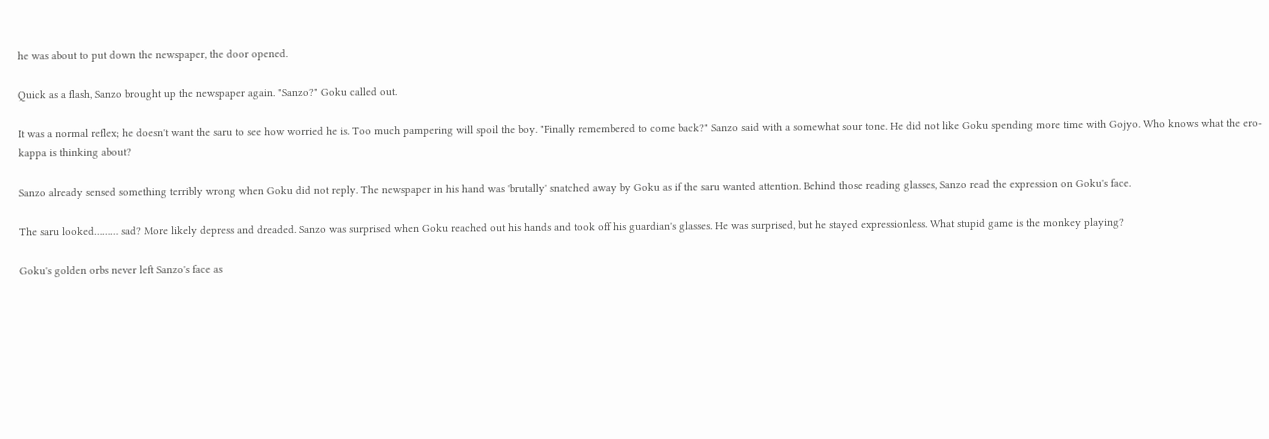he was about to put down the newspaper, the door opened.

Quick as a flash, Sanzo brought up the newspaper again. "Sanzo?" Goku called out.

It was a normal reflex; he doesn't want the saru to see how worried he is. Too much pampering will spoil the boy. "Finally remembered to come back?" Sanzo said with a somewhat sour tone. He did not like Goku spending more time with Gojyo. Who knows what the ero-kappa is thinking about?

Sanzo already sensed something terribly wrong when Goku did not reply. The newspaper in his hand was 'brutally' snatched away by Goku as if the saru wanted attention. Behind those reading glasses, Sanzo read the expression on Goku's face.

The saru looked……… sad? More likely depress and dreaded. Sanzo was surprised when Goku reached out his hands and took off his guardian's glasses. He was surprised, but he stayed expressionless. What stupid game is the monkey playing?

Goku's golden orbs never left Sanzo's face as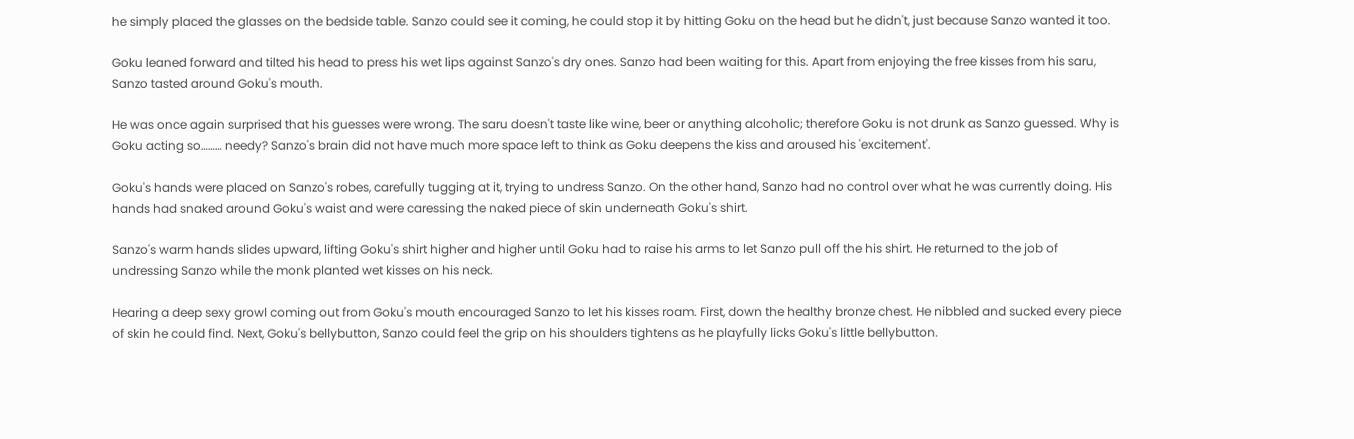he simply placed the glasses on the bedside table. Sanzo could see it coming, he could stop it by hitting Goku on the head but he didn't, just because Sanzo wanted it too.

Goku leaned forward and tilted his head to press his wet lips against Sanzo's dry ones. Sanzo had been waiting for this. Apart from enjoying the free kisses from his saru, Sanzo tasted around Goku's mouth.

He was once again surprised that his guesses were wrong. The saru doesn't taste like wine, beer or anything alcoholic; therefore Goku is not drunk as Sanzo guessed. Why is Goku acting so……… needy? Sanzo's brain did not have much more space left to think as Goku deepens the kiss and aroused his 'excitement'.

Goku's hands were placed on Sanzo's robes, carefully tugging at it, trying to undress Sanzo. On the other hand, Sanzo had no control over what he was currently doing. His hands had snaked around Goku's waist and were caressing the naked piece of skin underneath Goku's shirt.

Sanzo's warm hands slides upward, lifting Goku's shirt higher and higher until Goku had to raise his arms to let Sanzo pull off the his shirt. He returned to the job of undressing Sanzo while the monk planted wet kisses on his neck.

Hearing a deep sexy growl coming out from Goku's mouth encouraged Sanzo to let his kisses roam. First, down the healthy bronze chest. He nibbled and sucked every piece of skin he could find. Next, Goku's bellybutton, Sanzo could feel the grip on his shoulders tightens as he playfully licks Goku's little bellybutton.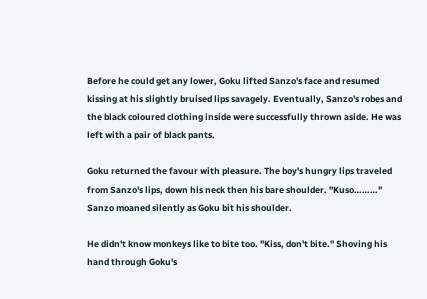Before he could get any lower, Goku lifted Sanzo's face and resumed kissing at his slightly bruised lips savagely. Eventually, Sanzo's robes and the black coloured clothing inside were successfully thrown aside. He was left with a pair of black pants.

Goku returned the favour with pleasure. The boy's hungry lips traveled from Sanzo's lips, down his neck then his bare shoulder. "Kuso………" Sanzo moaned silently as Goku bit his shoulder.

He didn't know monkeys like to bite too. "Kiss, don't bite." Shoving his hand through Goku's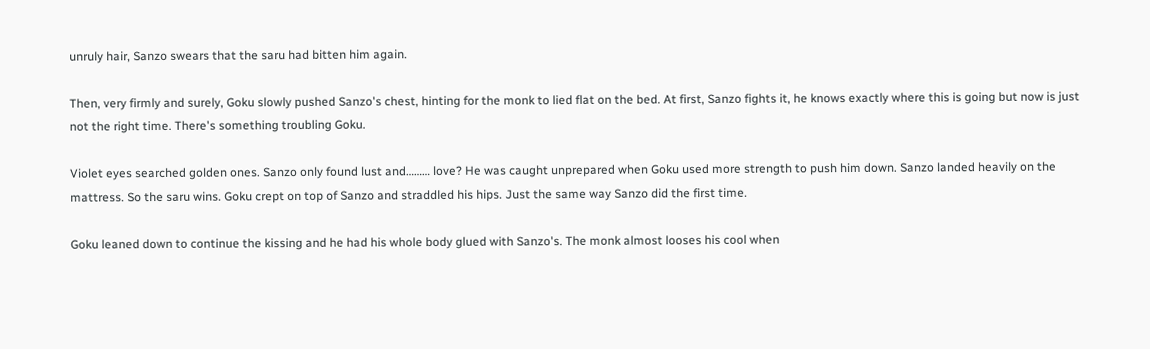unruly hair, Sanzo swears that the saru had bitten him again.

Then, very firmly and surely, Goku slowly pushed Sanzo's chest, hinting for the monk to lied flat on the bed. At first, Sanzo fights it, he knows exactly where this is going but now is just not the right time. There's something troubling Goku.

Violet eyes searched golden ones. Sanzo only found lust and……… love? He was caught unprepared when Goku used more strength to push him down. Sanzo landed heavily on the mattress. So the saru wins. Goku crept on top of Sanzo and straddled his hips. Just the same way Sanzo did the first time.

Goku leaned down to continue the kissing and he had his whole body glued with Sanzo's. The monk almost looses his cool when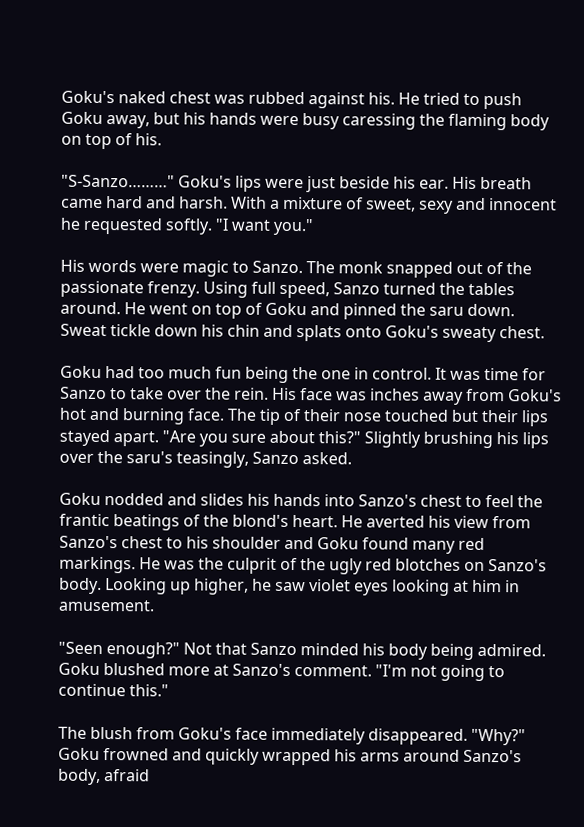Goku's naked chest was rubbed against his. He tried to push Goku away, but his hands were busy caressing the flaming body on top of his.

"S-Sanzo………" Goku's lips were just beside his ear. His breath came hard and harsh. With a mixture of sweet, sexy and innocent he requested softly. "I want you."

His words were magic to Sanzo. The monk snapped out of the passionate frenzy. Using full speed, Sanzo turned the tables around. He went on top of Goku and pinned the saru down. Sweat tickle down his chin and splats onto Goku's sweaty chest.

Goku had too much fun being the one in control. It was time for Sanzo to take over the rein. His face was inches away from Goku's hot and burning face. The tip of their nose touched but their lips stayed apart. "Are you sure about this?" Slightly brushing his lips over the saru's teasingly, Sanzo asked.

Goku nodded and slides his hands into Sanzo's chest to feel the frantic beatings of the blond's heart. He averted his view from Sanzo's chest to his shoulder and Goku found many red markings. He was the culprit of the ugly red blotches on Sanzo's body. Looking up higher, he saw violet eyes looking at him in amusement.

"Seen enough?" Not that Sanzo minded his body being admired. Goku blushed more at Sanzo's comment. "I'm not going to continue this."

The blush from Goku's face immediately disappeared. "Why?" Goku frowned and quickly wrapped his arms around Sanzo's body, afraid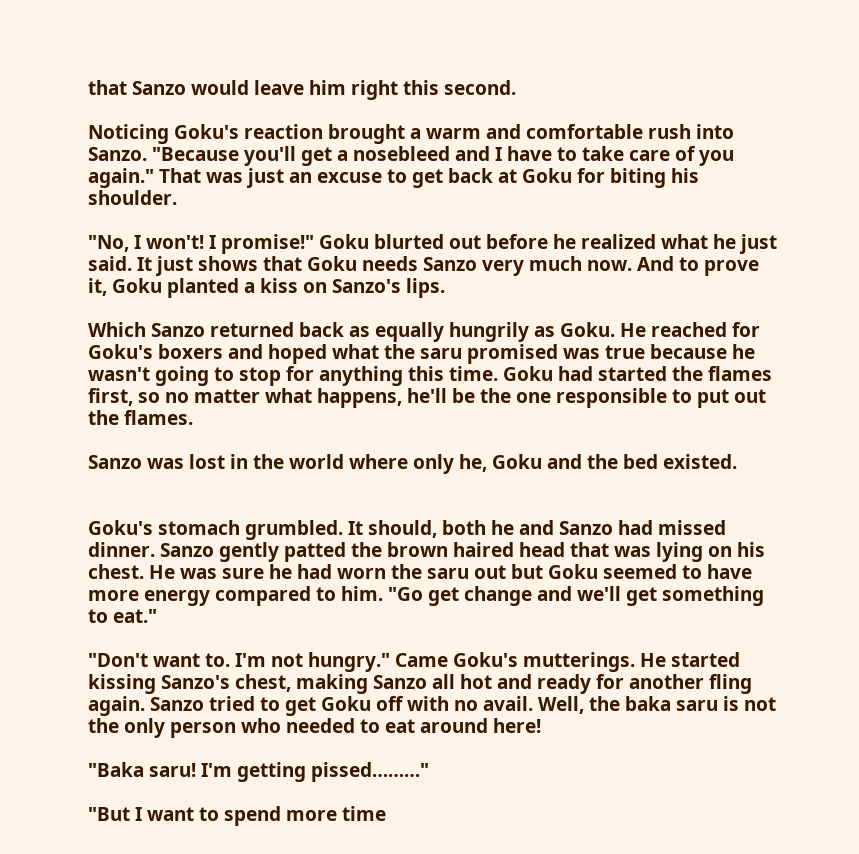that Sanzo would leave him right this second.

Noticing Goku's reaction brought a warm and comfortable rush into Sanzo. "Because you'll get a nosebleed and I have to take care of you again." That was just an excuse to get back at Goku for biting his shoulder.

"No, I won't! I promise!" Goku blurted out before he realized what he just said. It just shows that Goku needs Sanzo very much now. And to prove it, Goku planted a kiss on Sanzo's lips.

Which Sanzo returned back as equally hungrily as Goku. He reached for Goku's boxers and hoped what the saru promised was true because he wasn't going to stop for anything this time. Goku had started the flames first, so no matter what happens, he'll be the one responsible to put out the flames.

Sanzo was lost in the world where only he, Goku and the bed existed.


Goku's stomach grumbled. It should, both he and Sanzo had missed dinner. Sanzo gently patted the brown haired head that was lying on his chest. He was sure he had worn the saru out but Goku seemed to have more energy compared to him. "Go get change and we'll get something to eat."

"Don't want to. I'm not hungry." Came Goku's mutterings. He started kissing Sanzo's chest, making Sanzo all hot and ready for another fling again. Sanzo tried to get Goku off with no avail. Well, the baka saru is not the only person who needed to eat around here!

"Baka saru! I'm getting pissed………"

"But I want to spend more time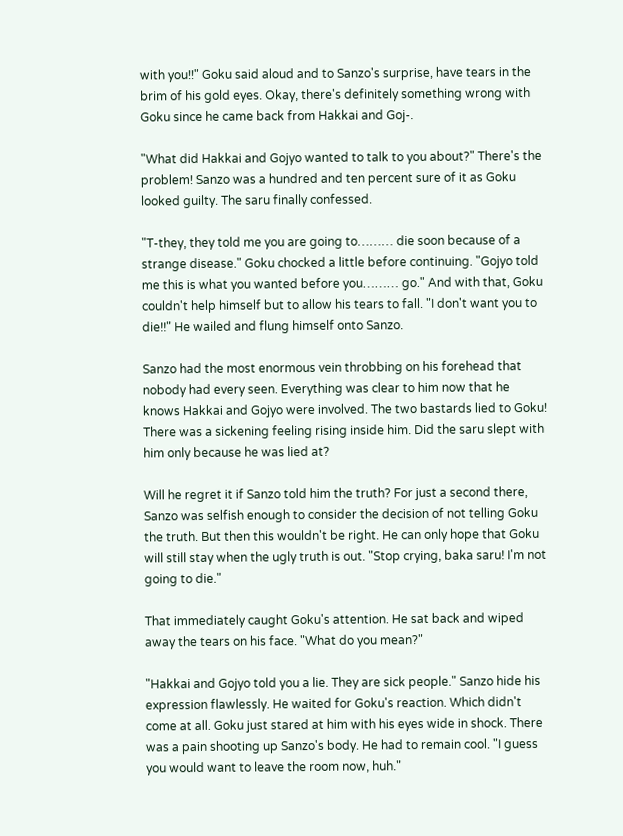with you!!" Goku said aloud and to Sanzo's surprise, have tears in the brim of his gold eyes. Okay, there's definitely something wrong with Goku since he came back from Hakkai and Goj-.

"What did Hakkai and Gojyo wanted to talk to you about?" There's the problem! Sanzo was a hundred and ten percent sure of it as Goku looked guilty. The saru finally confessed.

"T-they, they told me you are going to……… die soon because of a strange disease." Goku chocked a little before continuing. "Gojyo told me this is what you wanted before you……… go." And with that, Goku couldn't help himself but to allow his tears to fall. "I don't want you to die!!" He wailed and flung himself onto Sanzo.

Sanzo had the most enormous vein throbbing on his forehead that nobody had every seen. Everything was clear to him now that he knows Hakkai and Gojyo were involved. The two bastards lied to Goku! There was a sickening feeling rising inside him. Did the saru slept with him only because he was lied at?

Will he regret it if Sanzo told him the truth? For just a second there, Sanzo was selfish enough to consider the decision of not telling Goku the truth. But then this wouldn't be right. He can only hope that Goku will still stay when the ugly truth is out. "Stop crying, baka saru! I'm not going to die."

That immediately caught Goku's attention. He sat back and wiped away the tears on his face. "What do you mean?"

"Hakkai and Gojyo told you a lie. They are sick people." Sanzo hide his expression flawlessly. He waited for Goku's reaction. Which didn't come at all. Goku just stared at him with his eyes wide in shock. There was a pain shooting up Sanzo's body. He had to remain cool. "I guess you would want to leave the room now, huh."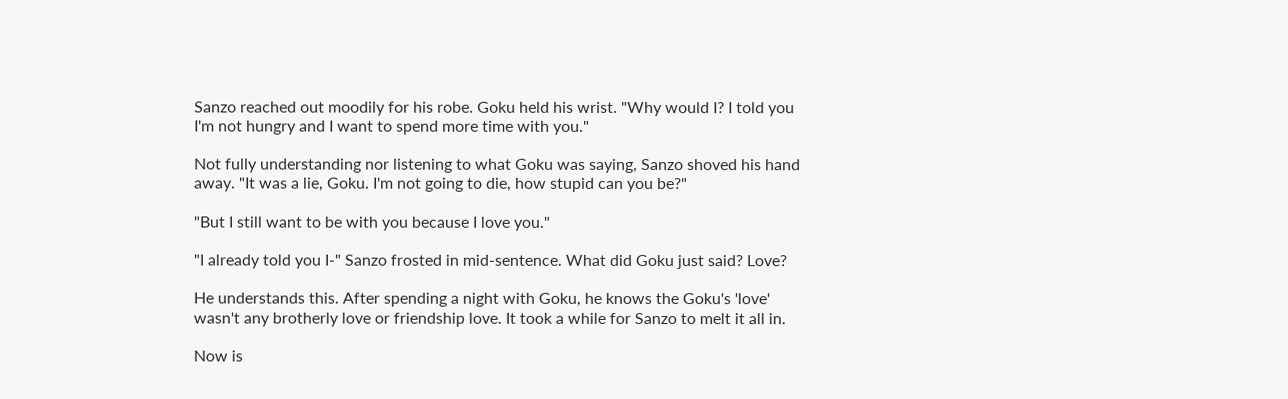Sanzo reached out moodily for his robe. Goku held his wrist. "Why would I? I told you I'm not hungry and I want to spend more time with you."

Not fully understanding nor listening to what Goku was saying, Sanzo shoved his hand away. "It was a lie, Goku. I'm not going to die, how stupid can you be?"

"But I still want to be with you because I love you."

"I already told you I-" Sanzo frosted in mid-sentence. What did Goku just said? Love?

He understands this. After spending a night with Goku, he knows the Goku's 'love' wasn't any brotherly love or friendship love. It took a while for Sanzo to melt it all in.

Now is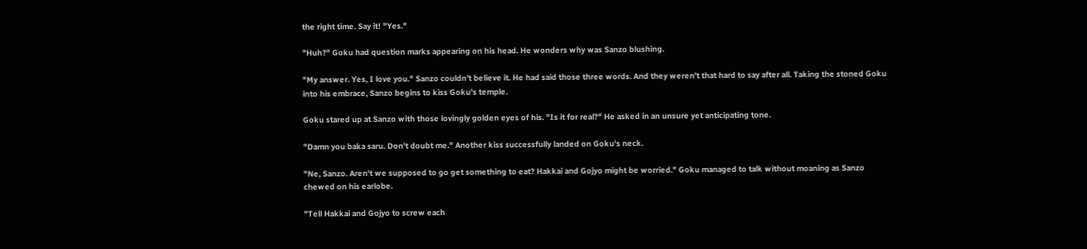the right time. Say it! "Yes."

"Huh?" Goku had question marks appearing on his head. He wonders why was Sanzo blushing.

"My answer. Yes, I love you." Sanzo couldn't believe it. He had said those three words. And they weren't that hard to say after all. Taking the stoned Goku into his embrace, Sanzo begins to kiss Goku's temple.

Goku stared up at Sanzo with those lovingly golden eyes of his. "Is it for real?" He asked in an unsure yet anticipating tone.

"Damn you baka saru. Don't doubt me." Another kiss successfully landed on Goku's neck.

"Ne, Sanzo. Aren't we supposed to go get something to eat? Hakkai and Gojyo might be worried." Goku managed to talk without moaning as Sanzo chewed on his earlobe.

"Tell Hakkai and Gojyo to screw each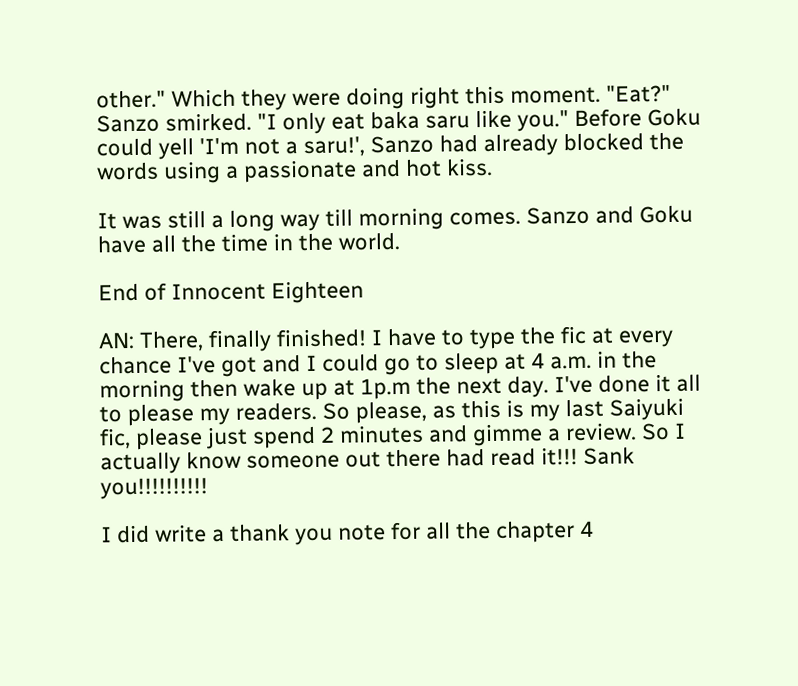other." Which they were doing right this moment. "Eat?" Sanzo smirked. "I only eat baka saru like you." Before Goku could yell 'I'm not a saru!', Sanzo had already blocked the words using a passionate and hot kiss.

It was still a long way till morning comes. Sanzo and Goku have all the time in the world.

End of Innocent Eighteen

AN: There, finally finished! I have to type the fic at every chance I've got and I could go to sleep at 4 a.m. in the morning then wake up at 1p.m the next day. I've done it all to please my readers. So please, as this is my last Saiyuki fic, please just spend 2 minutes and gimme a review. So I actually know someone out there had read it!!! Sank you!!!!!!!!!!

I did write a thank you note for all the chapter 4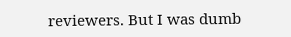reviewers. But I was dumb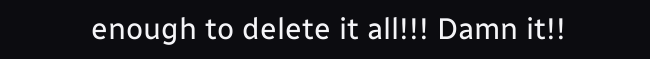enough to delete it all!!! Damn it!!